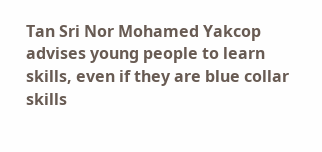Tan Sri Nor Mohamed Yakcop advises young people to learn skills, even if they are blue collar skills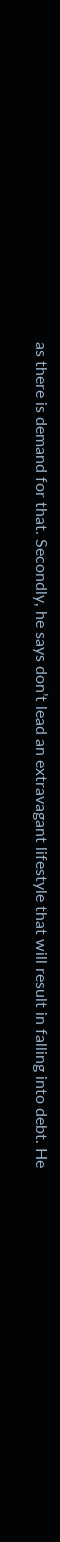as there is demand for that. Secondly, he says don’t lead an extravagant lifestyle that will result in falling into debt. He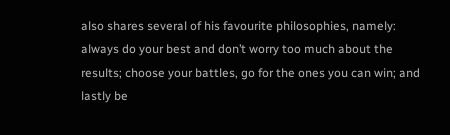also shares several of his favourite philosophies, namely: always do your best and don’t worry too much about the results; choose your battles, go for the ones you can win; and lastly be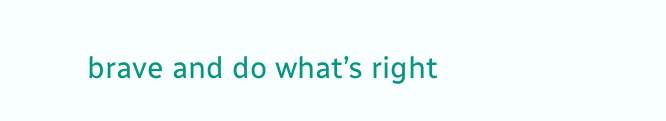brave and do what’s right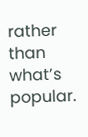rather than what’s popular.